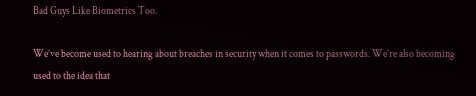Bad Guys Like Biometrics Too.

We’ve become used to hearing about breaches in security when it comes to passwords. We’re also becoming used to the idea that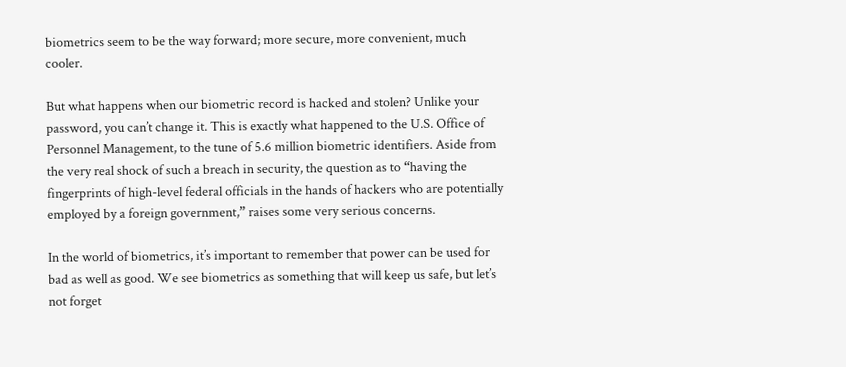biometrics seem to be the way forward; more secure, more convenient, much cooler.

But what happens when our biometric record is hacked and stolen? Unlike your password, you can’t change it. This is exactly what happened to the U.S. Office of Personnel Management, to the tune of 5.6 million biometric identifiers. Aside from the very real shock of such a breach in security, the question as to “having the fingerprints of high-level federal officials in the hands of hackers who are potentially employed by a foreign government,” raises some very serious concerns.

In the world of biometrics, it’s important to remember that power can be used for bad as well as good. We see biometrics as something that will keep us safe, but let’s not forget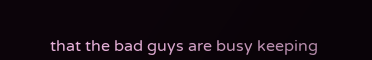that the bad guys are busy keeping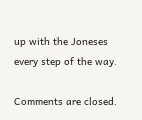up with the Joneses every step of the way.

Comments are closed.